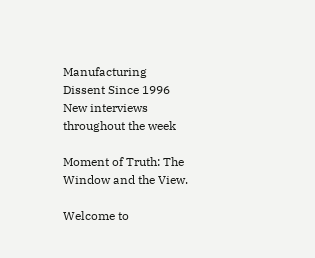Manufacturing Dissent Since 1996
New interviews throughout the week

Moment of Truth: The Window and the View.

Welcome to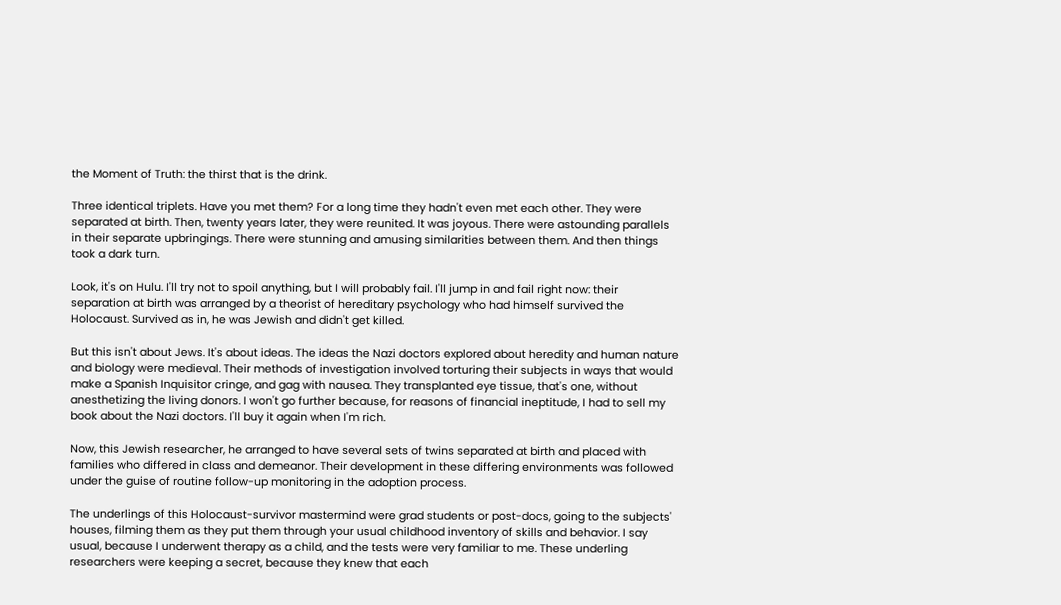the Moment of Truth: the thirst that is the drink.

Three identical triplets. Have you met them? For a long time they hadn't even met each other. They were separated at birth. Then, twenty years later, they were reunited. It was joyous. There were astounding parallels in their separate upbringings. There were stunning and amusing similarities between them. And then things took a dark turn.

Look, it's on Hulu. I'll try not to spoil anything, but I will probably fail. I'll jump in and fail right now: their separation at birth was arranged by a theorist of hereditary psychology who had himself survived the Holocaust. Survived as in, he was Jewish and didn't get killed.

But this isn't about Jews. It's about ideas. The ideas the Nazi doctors explored about heredity and human nature and biology were medieval. Their methods of investigation involved torturing their subjects in ways that would make a Spanish Inquisitor cringe, and gag with nausea. They transplanted eye tissue, that's one, without anesthetizing the living donors. I won't go further because, for reasons of financial ineptitude, I had to sell my book about the Nazi doctors. I'll buy it again when I'm rich.

Now, this Jewish researcher, he arranged to have several sets of twins separated at birth and placed with families who differed in class and demeanor. Their development in these differing environments was followed under the guise of routine follow-up monitoring in the adoption process.

The underlings of this Holocaust-survivor mastermind were grad students or post-docs, going to the subjects' houses, filming them as they put them through your usual childhood inventory of skills and behavior. I say usual, because I underwent therapy as a child, and the tests were very familiar to me. These underling researchers were keeping a secret, because they knew that each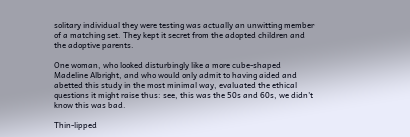solitary individual they were testing was actually an unwitting member of a matching set. They kept it secret from the adopted children and the adoptive parents.

One woman, who looked disturbingly like a more cube-shaped Madeline Albright, and who would only admit to having aided and abetted this study in the most minimal way, evaluated the ethical questions it might raise thus: see, this was the 50s and 60s, we didn't know this was bad.

Thin-lipped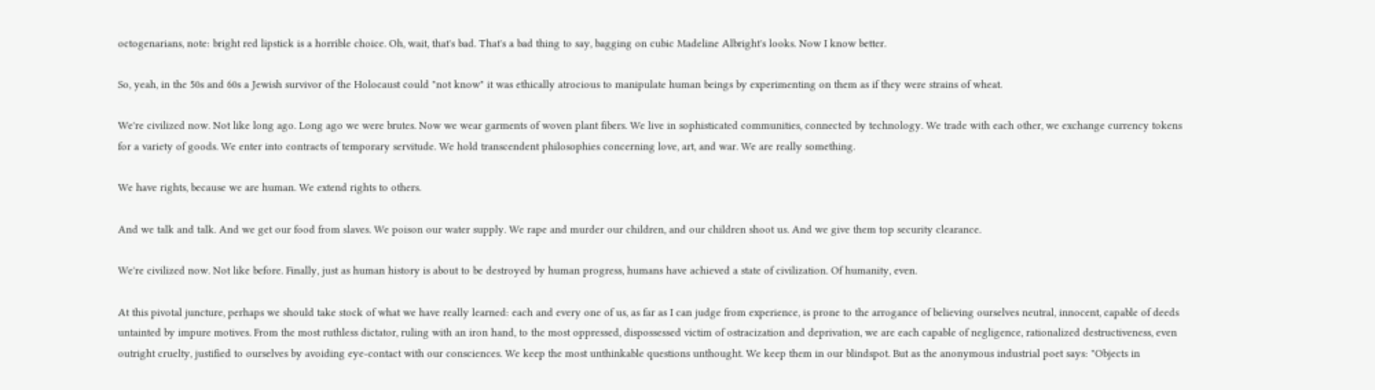octogenarians, note: bright red lipstick is a horrible choice. Oh, wait, that's bad. That's a bad thing to say, bagging on cubic Madeline Albright's looks. Now I know better.

So, yeah, in the 50s and 60s a Jewish survivor of the Holocaust could "not know" it was ethically atrocious to manipulate human beings by experimenting on them as if they were strains of wheat.

We're civilized now. Not like long ago. Long ago we were brutes. Now we wear garments of woven plant fibers. We live in sophisticated communities, connected by technology. We trade with each other, we exchange currency tokens for a variety of goods. We enter into contracts of temporary servitude. We hold transcendent philosophies concerning love, art, and war. We are really something.

We have rights, because we are human. We extend rights to others.

And we talk and talk. And we get our food from slaves. We poison our water supply. We rape and murder our children, and our children shoot us. And we give them top security clearance.

We're civilized now. Not like before. Finally, just as human history is about to be destroyed by human progress, humans have achieved a state of civilization. Of humanity, even.

At this pivotal juncture, perhaps we should take stock of what we have really learned: each and every one of us, as far as I can judge from experience, is prone to the arrogance of believing ourselves neutral, innocent, capable of deeds untainted by impure motives. From the most ruthless dictator, ruling with an iron hand, to the most oppressed, dispossessed victim of ostracization and deprivation, we are each capable of negligence, rationalized destructiveness, even outright cruelty, justified to ourselves by avoiding eye-contact with our consciences. We keep the most unthinkable questions unthought. We keep them in our blindspot. But as the anonymous industrial poet says: "Objects in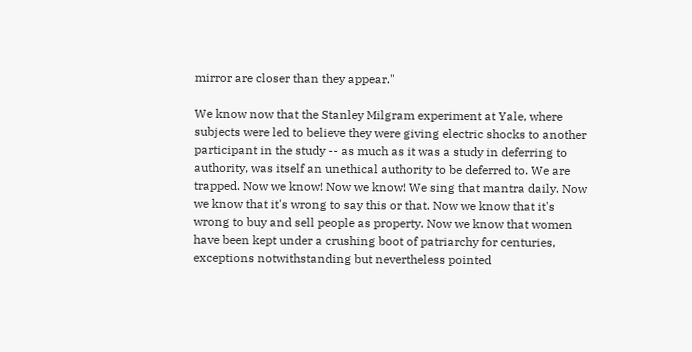mirror are closer than they appear."

We know now that the Stanley Milgram experiment at Yale, where subjects were led to believe they were giving electric shocks to another participant in the study -- as much as it was a study in deferring to authority, was itself an unethical authority to be deferred to. We are trapped. Now we know! Now we know! We sing that mantra daily. Now we know that it's wrong to say this or that. Now we know that it's wrong to buy and sell people as property. Now we know that women have been kept under a crushing boot of patriarchy for centuries, exceptions notwithstanding but nevertheless pointed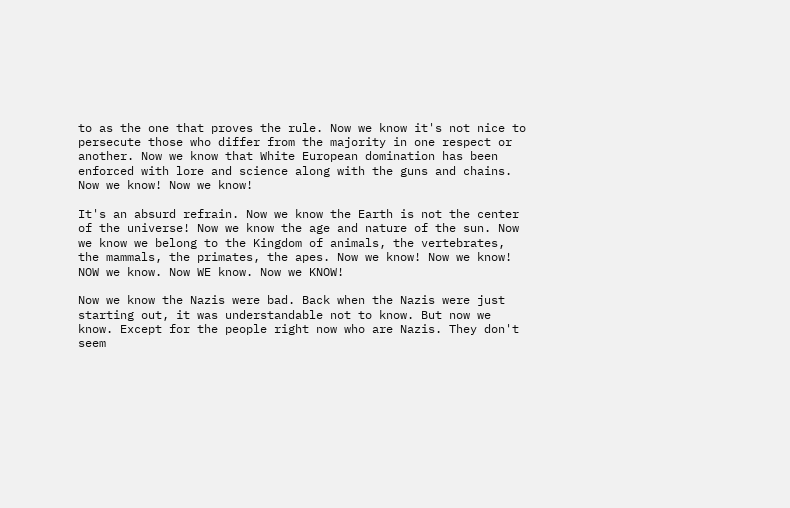to as the one that proves the rule. Now we know it's not nice to persecute those who differ from the majority in one respect or another. Now we know that White European domination has been enforced with lore and science along with the guns and chains. Now we know! Now we know!

It's an absurd refrain. Now we know the Earth is not the center of the universe! Now we know the age and nature of the sun. Now we know we belong to the Kingdom of animals, the vertebrates, the mammals, the primates, the apes. Now we know! Now we know! NOW we know. Now WE know. Now we KNOW!

Now we know the Nazis were bad. Back when the Nazis were just starting out, it was understandable not to know. But now we know. Except for the people right now who are Nazis. They don't seem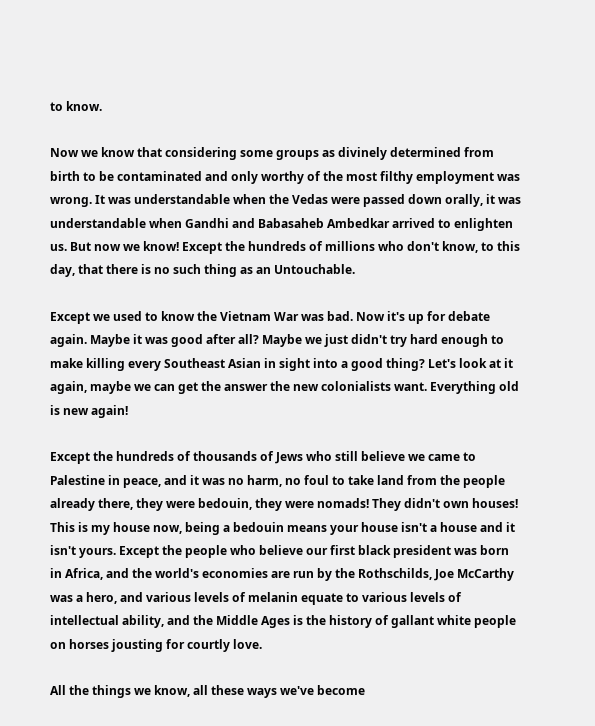to know.

Now we know that considering some groups as divinely determined from birth to be contaminated and only worthy of the most filthy employment was wrong. It was understandable when the Vedas were passed down orally, it was understandable when Gandhi and Babasaheb Ambedkar arrived to enlighten us. But now we know! Except the hundreds of millions who don't know, to this day, that there is no such thing as an Untouchable.

Except we used to know the Vietnam War was bad. Now it's up for debate again. Maybe it was good after all? Maybe we just didn't try hard enough to make killing every Southeast Asian in sight into a good thing? Let's look at it again, maybe we can get the answer the new colonialists want. Everything old is new again!

Except the hundreds of thousands of Jews who still believe we came to Palestine in peace, and it was no harm, no foul to take land from the people already there, they were bedouin, they were nomads! They didn't own houses! This is my house now, being a bedouin means your house isn't a house and it isn't yours. Except the people who believe our first black president was born in Africa, and the world's economies are run by the Rothschilds, Joe McCarthy was a hero, and various levels of melanin equate to various levels of intellectual ability, and the Middle Ages is the history of gallant white people on horses jousting for courtly love.

All the things we know, all these ways we've become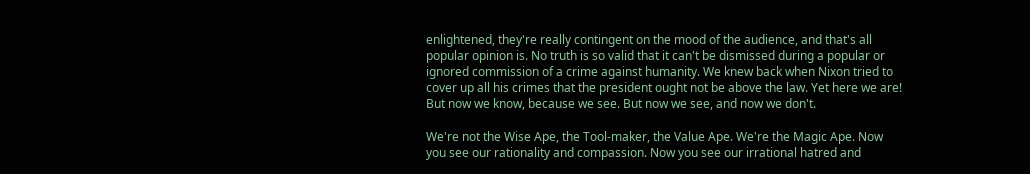enlightened, they're really contingent on the mood of the audience, and that's all popular opinion is. No truth is so valid that it can't be dismissed during a popular or ignored commission of a crime against humanity. We knew back when Nixon tried to cover up all his crimes that the president ought not be above the law. Yet here we are! But now we know, because we see. But now we see, and now we don't.

We're not the Wise Ape, the Tool-maker, the Value Ape. We're the Magic Ape. Now you see our rationality and compassion. Now you see our irrational hatred and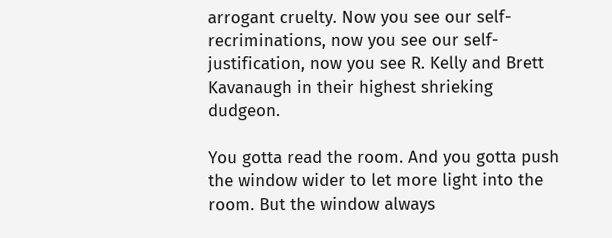arrogant cruelty. Now you see our self-recriminations, now you see our self-justification, now you see R. Kelly and Brett Kavanaugh in their highest shrieking dudgeon.

You gotta read the room. And you gotta push the window wider to let more light into the room. But the window always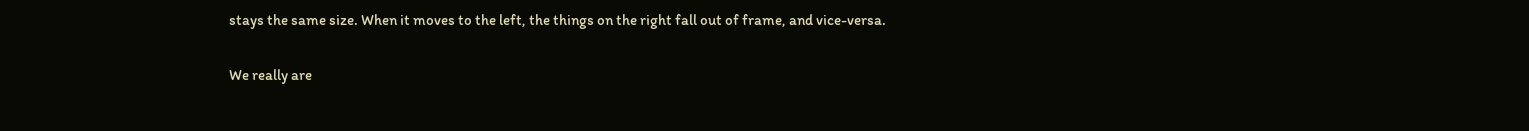stays the same size. When it moves to the left, the things on the right fall out of frame, and vice-versa.

We really are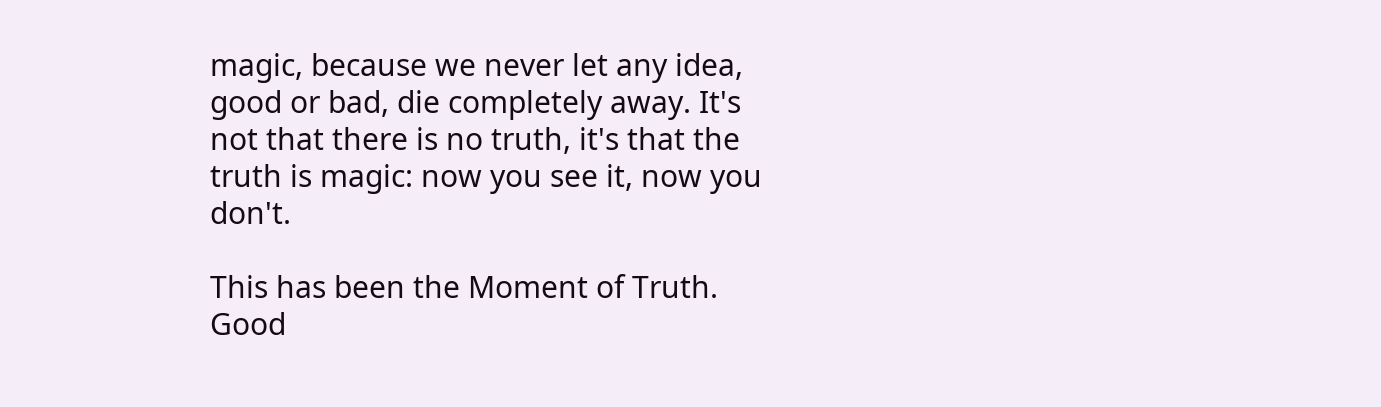magic, because we never let any idea, good or bad, die completely away. It's not that there is no truth, it's that the truth is magic: now you see it, now you don't.

This has been the Moment of Truth. Good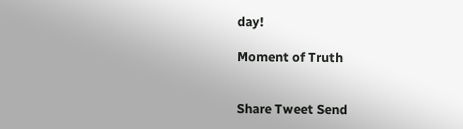day!

Moment of Truth


Share Tweet Send